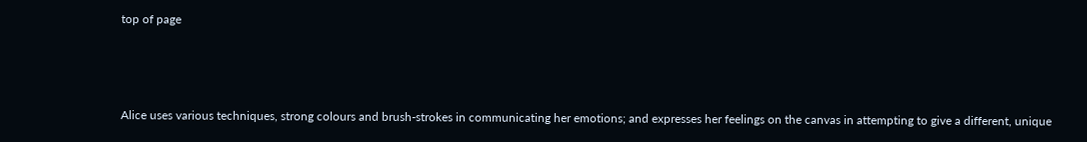top of page



Alice uses various techniques, strong colours and brush-strokes in communicating her emotions; and expresses her feelings on the canvas in attempting to give a different, unique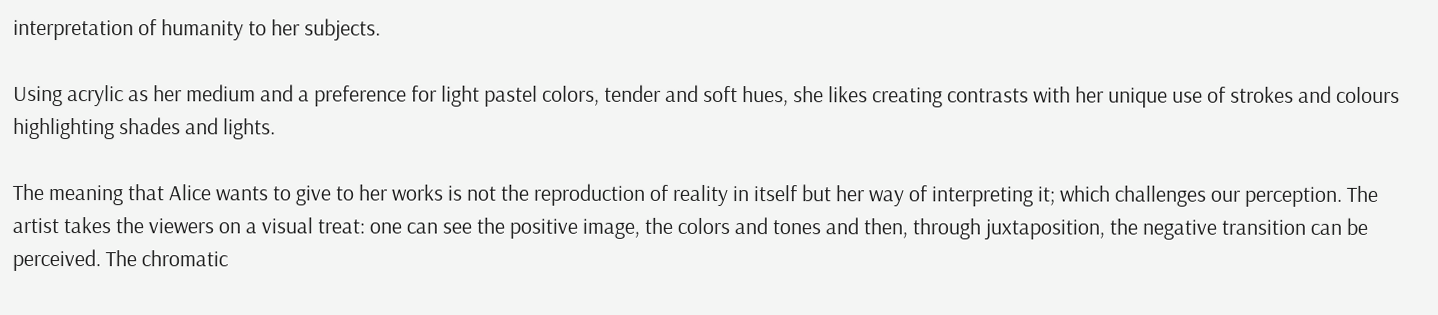interpretation of humanity to her subjects.

Using acrylic as her medium and a preference for light pastel colors, tender and soft hues, she likes creating contrasts with her unique use of strokes and colours highlighting shades and lights.

The meaning that Alice wants to give to her works is not the reproduction of reality in itself but her way of interpreting it; which challenges our perception. The artist takes the viewers on a visual treat: one can see the positive image, the colors and tones and then, through juxtaposition, the negative transition can be perceived. The chromatic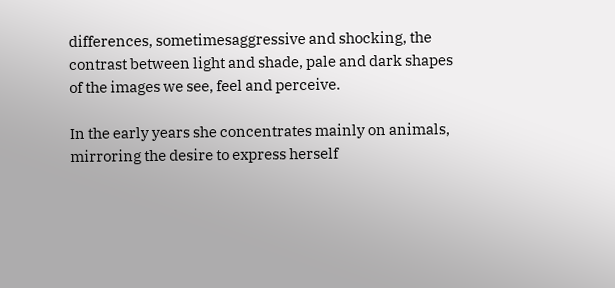differences, sometimesaggressive and shocking, the contrast between light and shade, pale and dark shapes of the images we see, feel and perceive.

In the early years she concentrates mainly on animals, mirroring the desire to express herself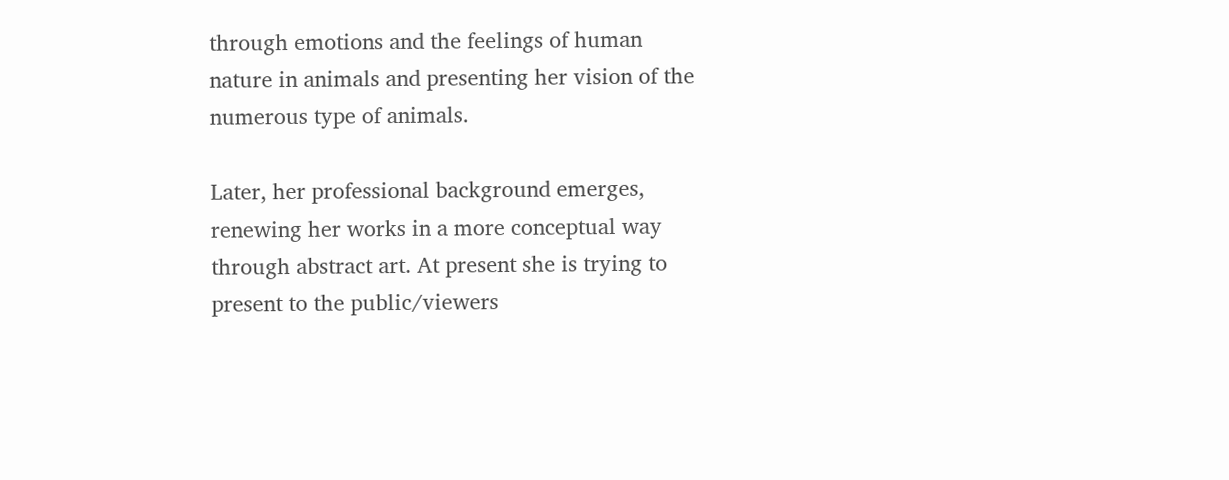through emotions and the feelings of human nature in animals and presenting her vision of the numerous type of animals.

Later, her professional background emerges, renewing her works in a more conceptual way through abstract art. At present she is trying to present to the public/viewers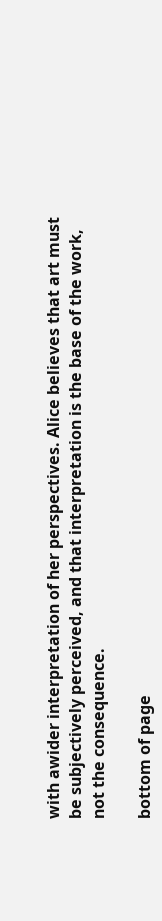with awider interpretation of her perspectives. Alice believes that art must be subjectively perceived, and that interpretation is the base of the work, not the consequence.

bottom of page